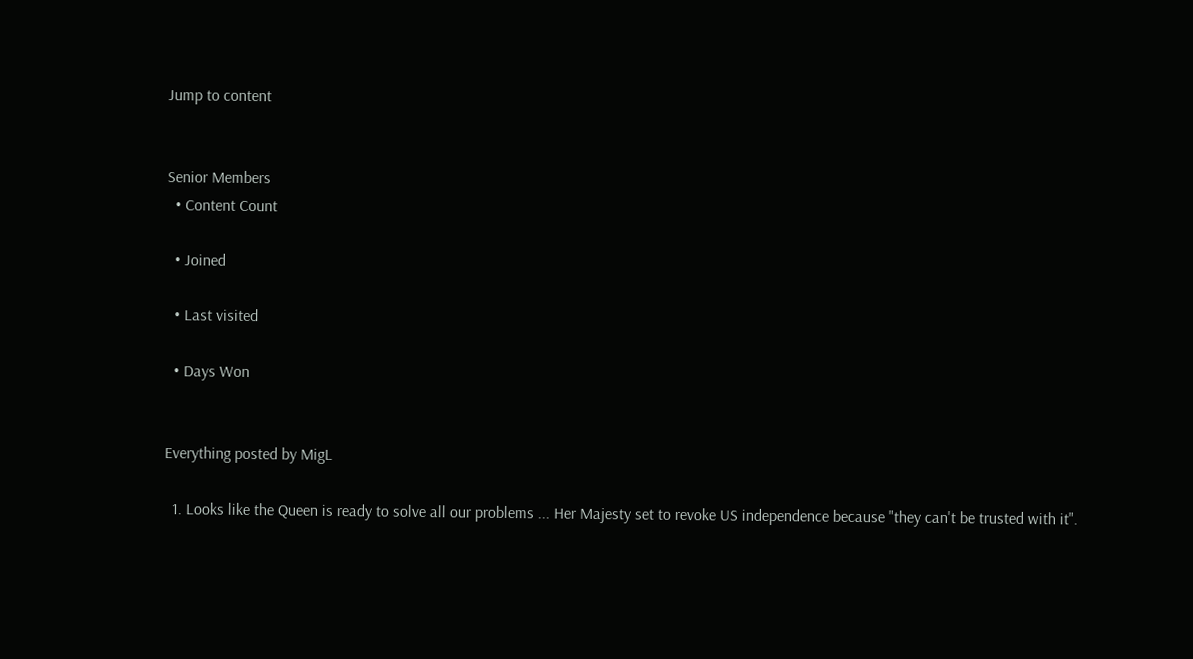Jump to content


Senior Members
  • Content Count

  • Joined

  • Last visited

  • Days Won


Everything posted by MigL

  1. Looks like the Queen is ready to solve all our problems ... Her Majesty set to revoke US independence because "they can't be trusted with it".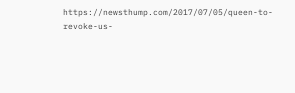https://newsthump.com/2017/07/05/queen-to-revoke-us-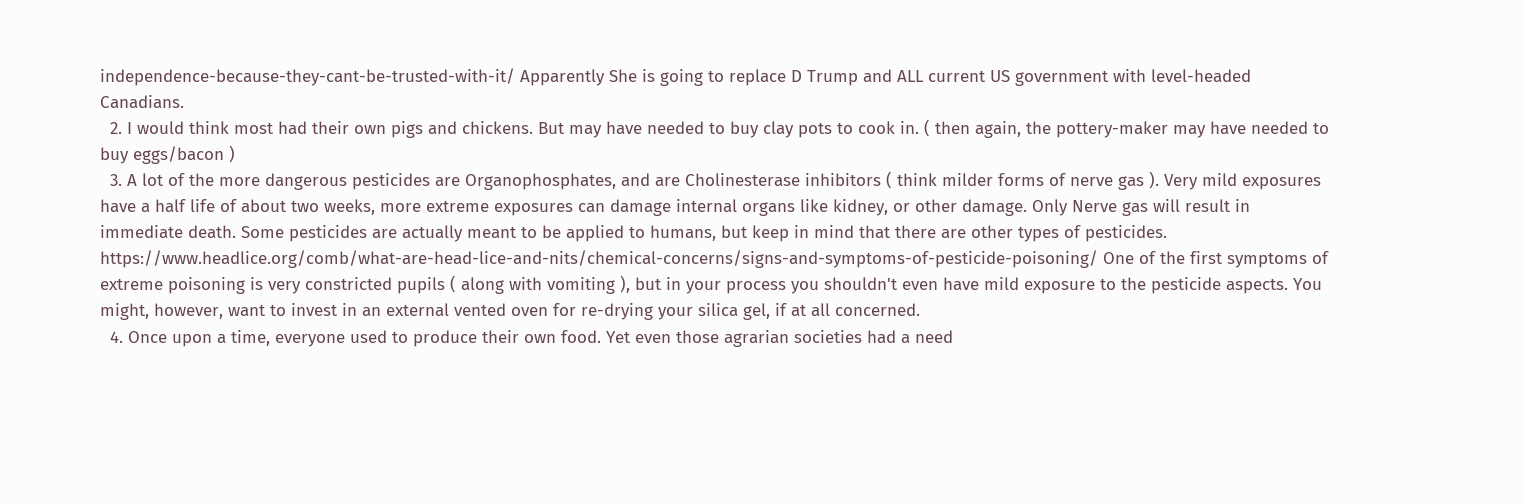independence-because-they-cant-be-trusted-with-it/ Apparently She is going to replace D Trump and ALL current US government with level-headed Canadians.
  2. I would think most had their own pigs and chickens. But may have needed to buy clay pots to cook in. ( then again, the pottery-maker may have needed to buy eggs/bacon )
  3. A lot of the more dangerous pesticides are Organophosphates, and are Cholinesterase inhibitors ( think milder forms of nerve gas ). Very mild exposures have a half life of about two weeks, more extreme exposures can damage internal organs like kidney, or other damage. Only Nerve gas will result in immediate death. Some pesticides are actually meant to be applied to humans, but keep in mind that there are other types of pesticides. https://www.headlice.org/comb/what-are-head-lice-and-nits/chemical-concerns/signs-and-symptoms-of-pesticide-poisoning/ One of the first symptoms of extreme poisoning is very constricted pupils ( along with vomiting ), but in your process you shouldn't even have mild exposure to the pesticide aspects. You might, however, want to invest in an external vented oven for re-drying your silica gel, if at all concerned.
  4. Once upon a time, everyone used to produce their own food. Yet even those agrarian societies had a need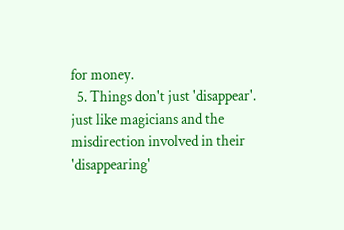for money.
  5. Things don't just 'disappear'. just like magicians and the misdirection involved in their 'disappearing'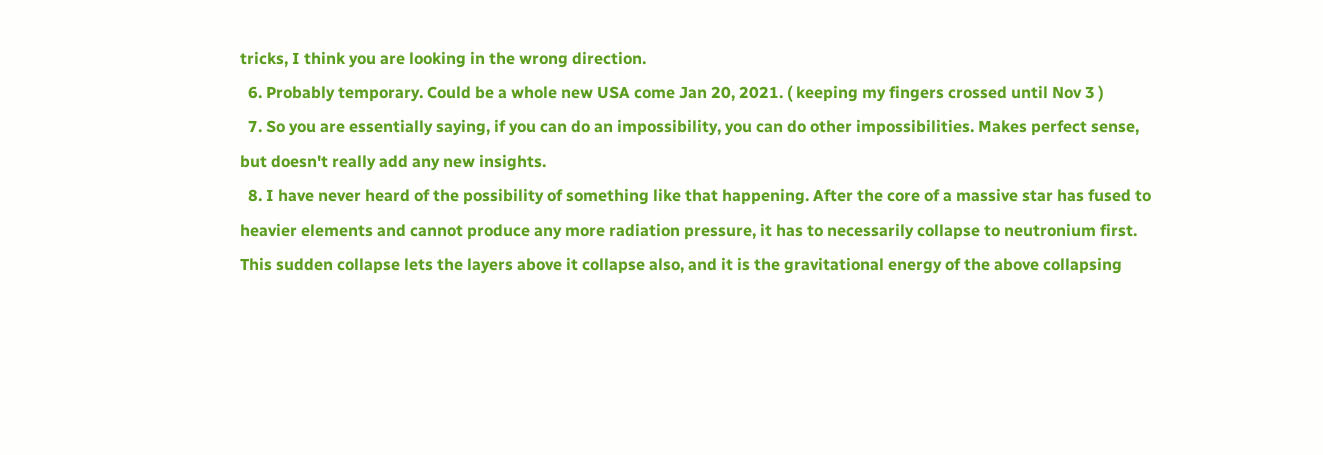tricks, I think you are looking in the wrong direction.
  6. Probably temporary. Could be a whole new USA come Jan 20, 2021. ( keeping my fingers crossed until Nov 3 )
  7. So you are essentially saying, if you can do an impossibility, you can do other impossibilities. Makes perfect sense, but doesn't really add any new insights.
  8. I have never heard of the possibility of something like that happening. After the core of a massive star has fused to heavier elements and cannot produce any more radiation pressure, it has to necessarily collapse to neutronium first. This sudden collapse lets the layers above it collapse also, and it is the gravitational energy of the above collapsing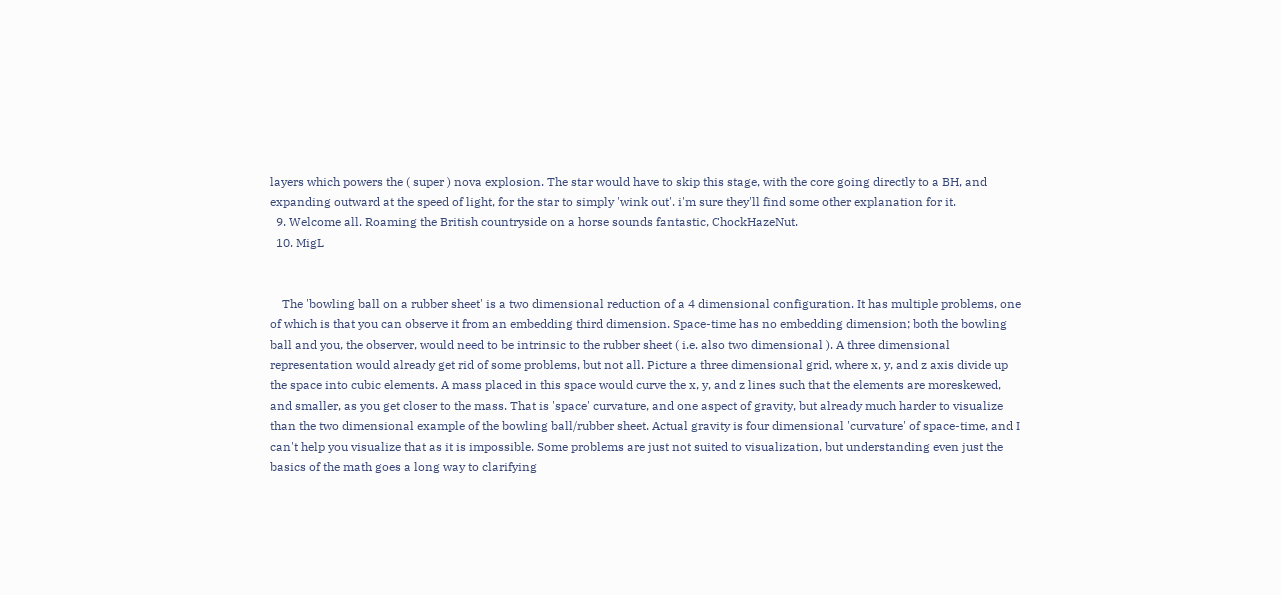layers which powers the ( super ) nova explosion. The star would have to skip this stage, with the core going directly to a BH, and expanding outward at the speed of light, for the star to simply 'wink out'. i'm sure they'll find some other explanation for it.
  9. Welcome all. Roaming the British countryside on a horse sounds fantastic, ChockHazeNut.
  10. MigL


    The 'bowling ball on a rubber sheet' is a two dimensional reduction of a 4 dimensional configuration. It has multiple problems, one of which is that you can observe it from an embedding third dimension. Space-time has no embedding dimension; both the bowling ball and you, the observer, would need to be intrinsic to the rubber sheet ( i.e. also two dimensional ). A three dimensional representation would already get rid of some problems, but not all. Picture a three dimensional grid, where x, y, and z axis divide up the space into cubic elements. A mass placed in this space would curve the x, y, and z lines such that the elements are moreskewed, and smaller, as you get closer to the mass. That is 'space' curvature, and one aspect of gravity, but already much harder to visualize than the two dimensional example of the bowling ball/rubber sheet. Actual gravity is four dimensional 'curvature' of space-time, and I can't help you visualize that as it is impossible. Some problems are just not suited to visualization, but understanding even just the basics of the math goes a long way to clarifying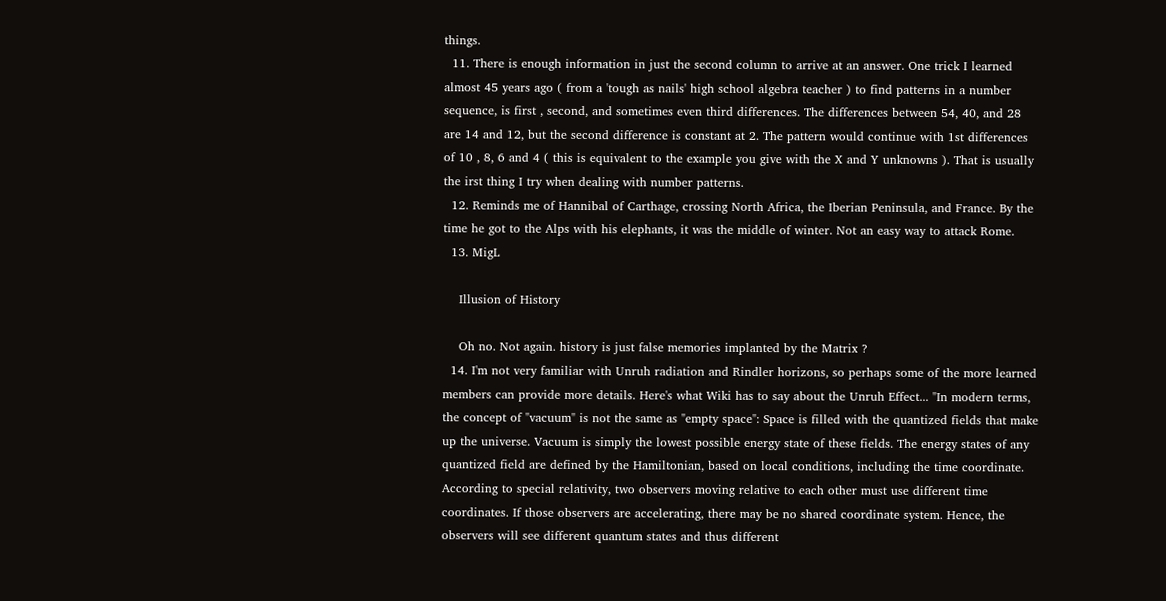things.
  11. There is enough information in just the second column to arrive at an answer. One trick I learned almost 45 years ago ( from a 'tough as nails' high school algebra teacher ) to find patterns in a number sequence, is first , second, and sometimes even third differences. The differences between 54, 40, and 28 are 14 and 12, but the second difference is constant at 2. The pattern would continue with 1st differences of 10 , 8, 6 and 4 ( this is equivalent to the example you give with the X and Y unknowns ). That is usually the irst thing I try when dealing with number patterns.
  12. Reminds me of Hannibal of Carthage, crossing North Africa, the Iberian Peninsula, and France. By the time he got to the Alps with his elephants, it was the middle of winter. Not an easy way to attack Rome.
  13. MigL

    Illusion of History

    Oh no. Not again. history is just false memories implanted by the Matrix ?
  14. I'm not very familiar with Unruh radiation and Rindler horizons, so perhaps some of the more learned members can provide more details. Here's what Wiki has to say about the Unruh Effect... "In modern terms, the concept of "vacuum" is not the same as "empty space": Space is filled with the quantized fields that make up the universe. Vacuum is simply the lowest possible energy state of these fields. The energy states of any quantized field are defined by the Hamiltonian, based on local conditions, including the time coordinate. According to special relativity, two observers moving relative to each other must use different time coordinates. If those observers are accelerating, there may be no shared coordinate system. Hence, the observers will see different quantum states and thus different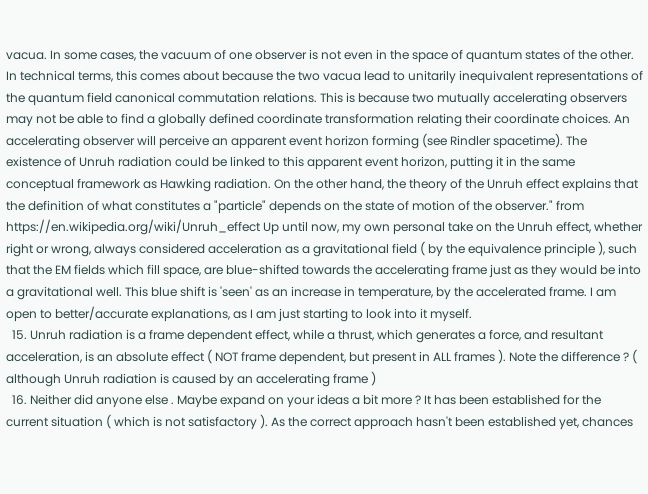vacua. In some cases, the vacuum of one observer is not even in the space of quantum states of the other. In technical terms, this comes about because the two vacua lead to unitarily inequivalent representations of the quantum field canonical commutation relations. This is because two mutually accelerating observers may not be able to find a globally defined coordinate transformation relating their coordinate choices. An accelerating observer will perceive an apparent event horizon forming (see Rindler spacetime). The existence of Unruh radiation could be linked to this apparent event horizon, putting it in the same conceptual framework as Hawking radiation. On the other hand, the theory of the Unruh effect explains that the definition of what constitutes a "particle" depends on the state of motion of the observer." from https://en.wikipedia.org/wiki/Unruh_effect Up until now, my own personal take on the Unruh effect, whether right or wrong, always considered acceleration as a gravitational field ( by the equivalence principle ), such that the EM fields which fill space, are blue-shifted towards the accelerating frame just as they would be into a gravitational well. This blue shift is 'seen' as an increase in temperature, by the accelerated frame. I am open to better/accurate explanations, as I am just starting to look into it myself.
  15. Unruh radiation is a frame dependent effect, while a thrust, which generates a force, and resultant acceleration, is an absolute effect ( NOT frame dependent, but present in ALL frames ). Note the difference ? ( although Unruh radiation is caused by an accelerating frame )
  16. Neither did anyone else . Maybe expand on your ideas a bit more ? It has been established for the current situation ( which is not satisfactory ). As the correct approach hasn't been established yet, chances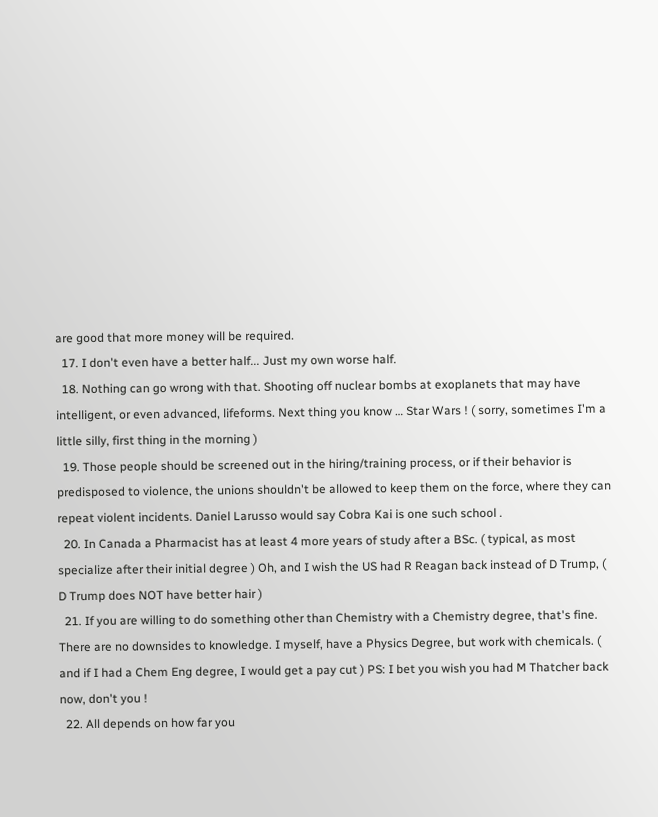are good that more money will be required.
  17. I don't even have a better half... Just my own worse half.
  18. Nothing can go wrong with that. Shooting off nuclear bombs at exoplanets that may have intelligent, or even advanced, lifeforms. Next thing you know … Star Wars ! ( sorry, sometimes I'm a little silly, first thing in the morning )
  19. Those people should be screened out in the hiring/training process, or if their behavior is predisposed to violence, the unions shouldn't be allowed to keep them on the force, where they can repeat violent incidents. Daniel Larusso would say Cobra Kai is one such school .
  20. In Canada a Pharmacist has at least 4 more years of study after a BSc. ( typical, as most specialize after their initial degree ) Oh, and I wish the US had R Reagan back instead of D Trump, ( D Trump does NOT have better hair )
  21. If you are willing to do something other than Chemistry with a Chemistry degree, that's fine. There are no downsides to knowledge. I myself, have a Physics Degree, but work with chemicals. ( and if I had a Chem Eng degree, I would get a pay cut ) PS: I bet you wish you had M Thatcher back now, don't you !
  22. All depends on how far you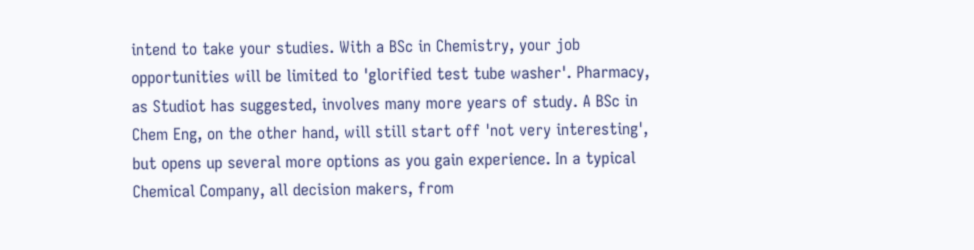intend to take your studies. With a BSc in Chemistry, your job opportunities will be limited to 'glorified test tube washer'. Pharmacy, as Studiot has suggested, involves many more years of study. A BSc in Chem Eng, on the other hand, will still start off 'not very interesting', but opens up several more options as you gain experience. In a typical Chemical Company, all decision makers, from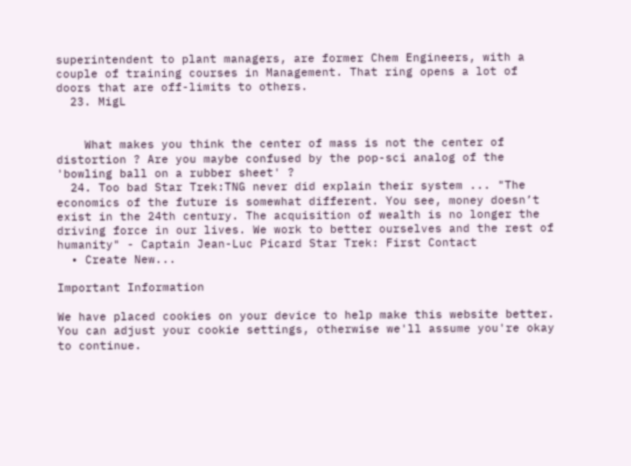superintendent to plant managers, are former Chem Engineers, with a couple of training courses in Management. That ring opens a lot of doors that are off-limits to others.
  23. MigL


    What makes you think the center of mass is not the center of distortion ? Are you maybe confused by the pop-sci analog of the 'bowling ball on a rubber sheet' ?
  24. Too bad Star Trek:TNG never did explain their system ... "The economics of the future is somewhat different. You see, money doesn’t exist in the 24th century. The acquisition of wealth is no longer the driving force in our lives. We work to better ourselves and the rest of humanity" - Captain Jean-Luc Picard Star Trek: First Contact
  • Create New...

Important Information

We have placed cookies on your device to help make this website better. You can adjust your cookie settings, otherwise we'll assume you're okay to continue.